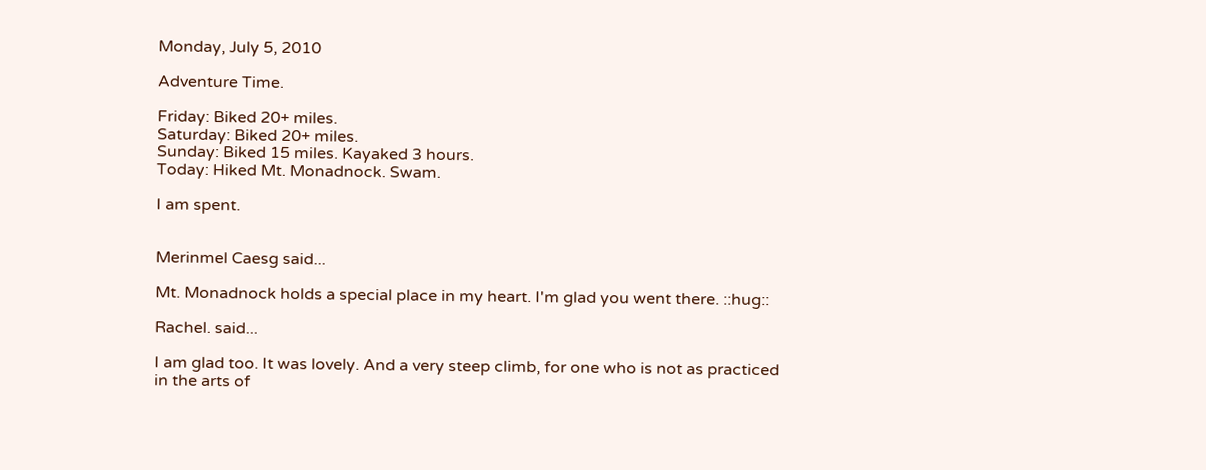Monday, July 5, 2010

Adventure Time.

Friday: Biked 20+ miles.
Saturday: Biked 20+ miles.
Sunday: Biked 15 miles. Kayaked 3 hours.
Today: Hiked Mt. Monadnock. Swam.

I am spent.


Merinmel Caesg said...

Mt. Monadnock holds a special place in my heart. I'm glad you went there. ::hug::

Rachel. said...

I am glad too. It was lovely. And a very steep climb, for one who is not as practiced in the arts of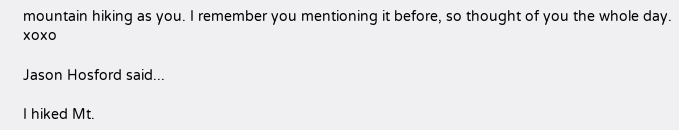mountain hiking as you. I remember you mentioning it before, so thought of you the whole day. xoxo

Jason Hosford said...

I hiked Mt.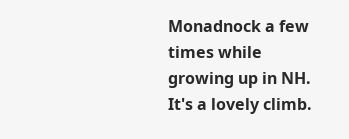Monadnock a few times while growing up in NH. It's a lovely climb.